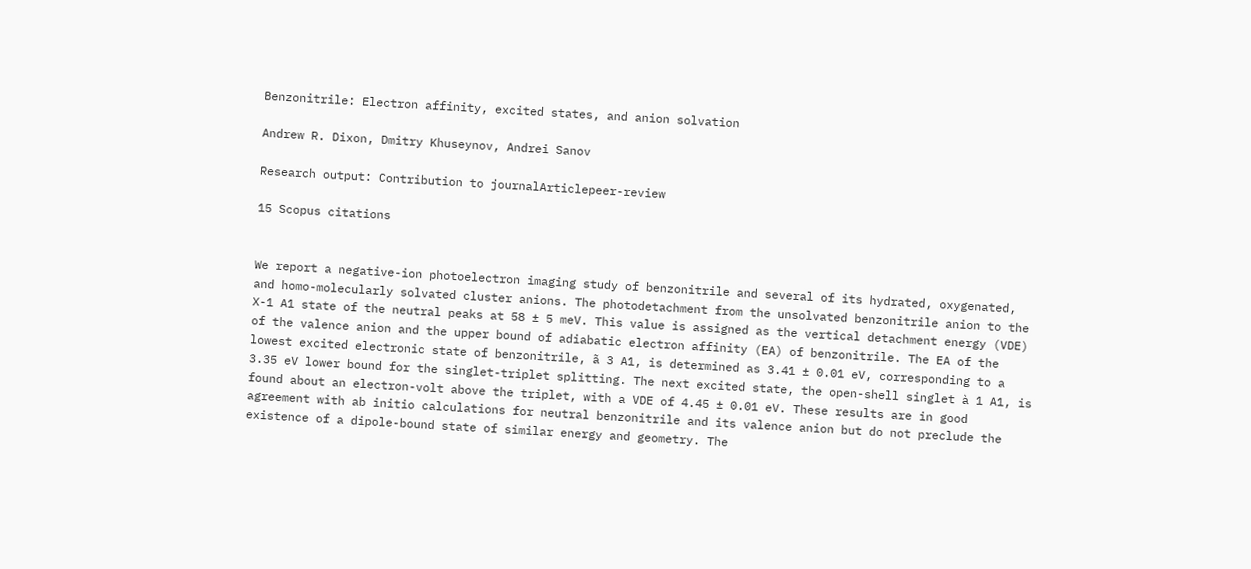Benzonitrile: Electron affinity, excited states, and anion solvation

Andrew R. Dixon, Dmitry Khuseynov, Andrei Sanov

Research output: Contribution to journalArticlepeer-review

15 Scopus citations


We report a negative-ion photoelectron imaging study of benzonitrile and several of its hydrated, oxygenated, and homo-molecularly solvated cluster anions. The photodetachment from the unsolvated benzonitrile anion to the X-1 A1 state of the neutral peaks at 58 ± 5 meV. This value is assigned as the vertical detachment energy (VDE) of the valence anion and the upper bound of adiabatic electron affinity (EA) of benzonitrile. The EA of the lowest excited electronic state of benzonitrile, ã 3 A1, is determined as 3.41 ± 0.01 eV, corresponding to a 3.35 eV lower bound for the singlet-triplet splitting. The next excited state, the open-shell singlet à 1 A1, is found about an electron-volt above the triplet, with a VDE of 4.45 ± 0.01 eV. These results are in good agreement with ab initio calculations for neutral benzonitrile and its valence anion but do not preclude the existence of a dipole-bound state of similar energy and geometry. The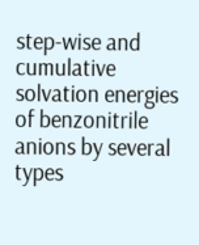step-wise and cumulative solvation energies of benzonitrile anions by several types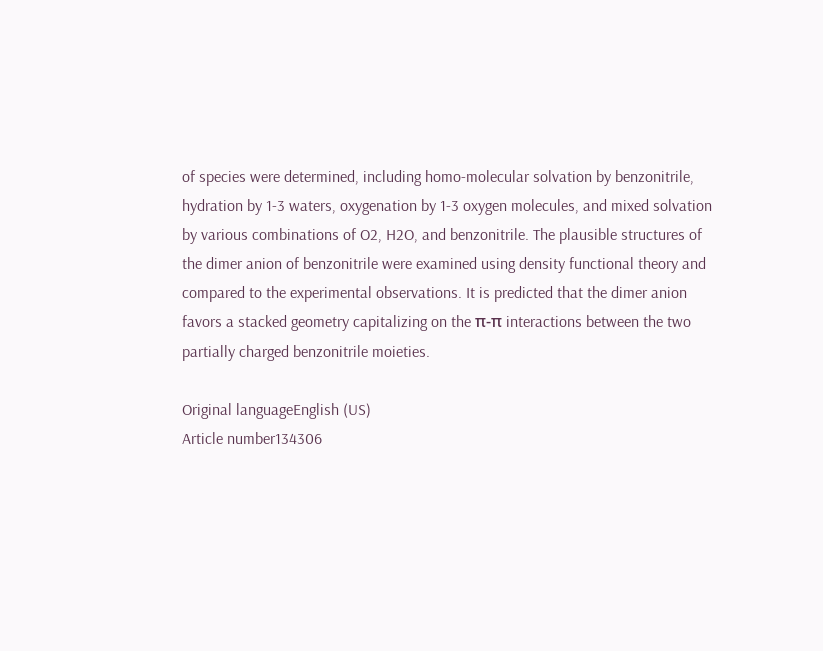of species were determined, including homo-molecular solvation by benzonitrile, hydration by 1-3 waters, oxygenation by 1-3 oxygen molecules, and mixed solvation by various combinations of O2, H2O, and benzonitrile. The plausible structures of the dimer anion of benzonitrile were examined using density functional theory and compared to the experimental observations. It is predicted that the dimer anion favors a stacked geometry capitalizing on the π-π interactions between the two partially charged benzonitrile moieties.

Original languageEnglish (US)
Article number134306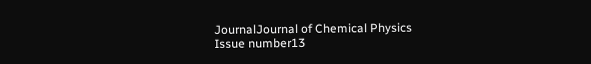JournalJournal of Chemical Physics
Issue number13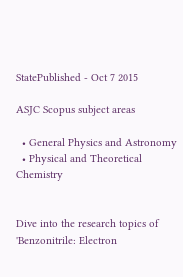StatePublished - Oct 7 2015

ASJC Scopus subject areas

  • General Physics and Astronomy
  • Physical and Theoretical Chemistry


Dive into the research topics of 'Benzonitrile: Electron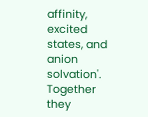affinity, excited states, and anion solvation'. Together they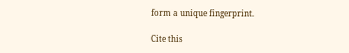form a unique fingerprint.

Cite this